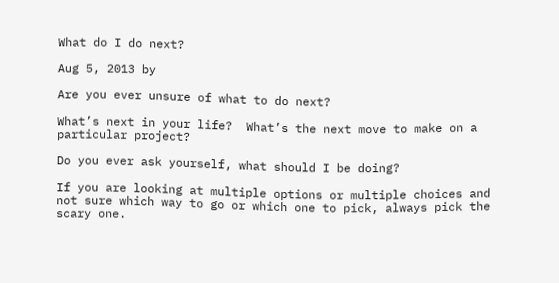What do I do next?

Aug 5, 2013 by

Are you ever unsure of what to do next?

What’s next in your life?  What’s the next move to make on a particular project?

Do you ever ask yourself, what should I be doing?

If you are looking at multiple options or multiple choices and not sure which way to go or which one to pick, always pick the scary one.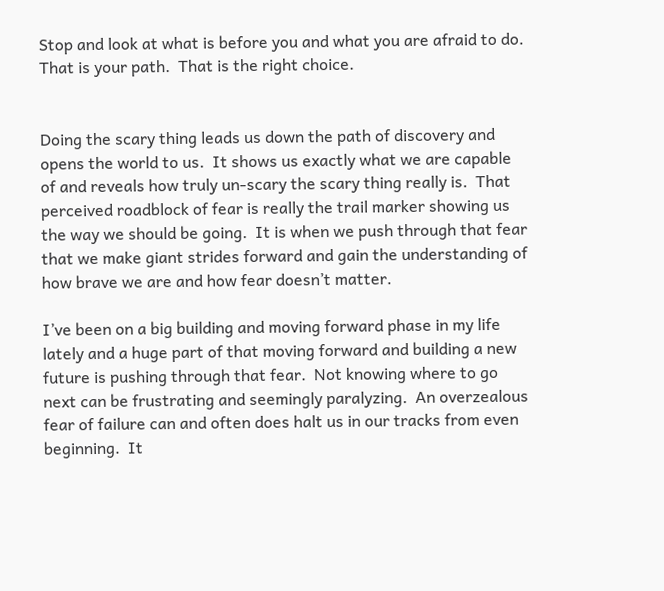Stop and look at what is before you and what you are afraid to do.  That is your path.  That is the right choice.


Doing the scary thing leads us down the path of discovery and opens the world to us.  It shows us exactly what we are capable of and reveals how truly un-scary the scary thing really is.  That perceived roadblock of fear is really the trail marker showing us the way we should be going.  It is when we push through that fear that we make giant strides forward and gain the understanding of how brave we are and how fear doesn’t matter.

I’ve been on a big building and moving forward phase in my life lately and a huge part of that moving forward and building a new future is pushing through that fear.  Not knowing where to go next can be frustrating and seemingly paralyzing.  An overzealous fear of failure can and often does halt us in our tracks from even beginning.  It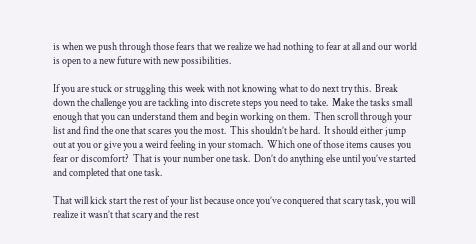is when we push through those fears that we realize we had nothing to fear at all and our world is open to a new future with new possibilities.

If you are stuck or struggling this week with not knowing what to do next try this.  Break down the challenge you are tackling into discrete steps you need to take.  Make the tasks small enough that you can understand them and begin working on them.  Then scroll through your list and find the one that scares you the most.  This shouldn’t be hard.  It should either jump out at you or give you a weird feeling in your stomach.  Which one of those items causes you fear or discomfort?  That is your number one task.  Don’t do anything else until you’ve started and completed that one task.

That will kick start the rest of your list because once you’ve conquered that scary task, you will realize it wasn’t that scary and the rest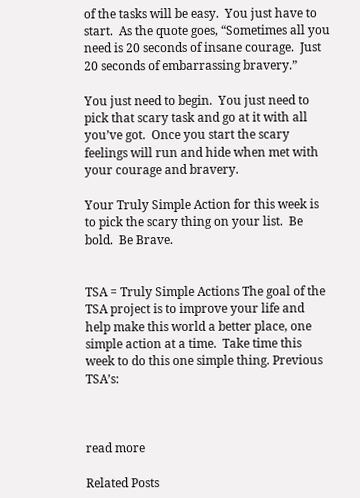of the tasks will be easy.  You just have to start.  As the quote goes, “Sometimes all you need is 20 seconds of insane courage.  Just 20 seconds of embarrassing bravery.”

You just need to begin.  You just need to pick that scary task and go at it with all you’ve got.  Once you start the scary feelings will run and hide when met with your courage and bravery.

Your Truly Simple Action for this week is to pick the scary thing on your list.  Be bold.  Be Brave.


TSA = Truly Simple Actions The goal of the TSA project is to improve your life and help make this world a better place, one simple action at a time.  Take time this week to do this one simple thing. Previous TSA’s:



read more

Related Posts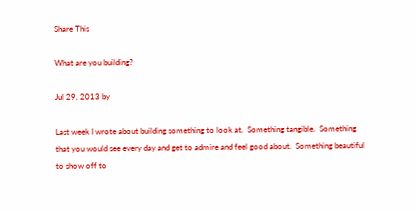Share This

What are you building?

Jul 29, 2013 by

Last week I wrote about building something to look at.  Something tangible.  Something that you would see every day and get to admire and feel good about.  Something beautiful to show off to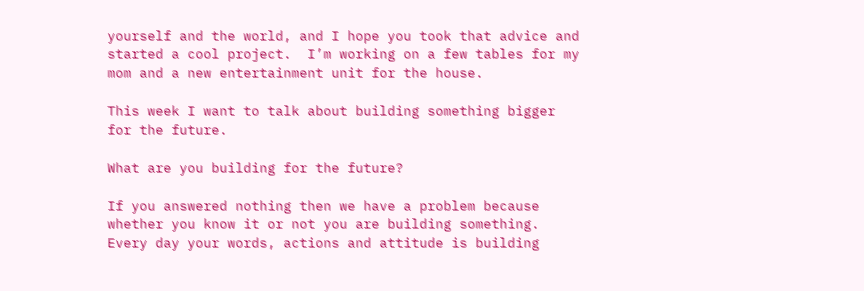yourself and the world, and I hope you took that advice and started a cool project.  I’m working on a few tables for my mom and a new entertainment unit for the house.

This week I want to talk about building something bigger for the future.

What are you building for the future?

If you answered nothing then we have a problem because whether you know it or not you are building something.  Every day your words, actions and attitude is building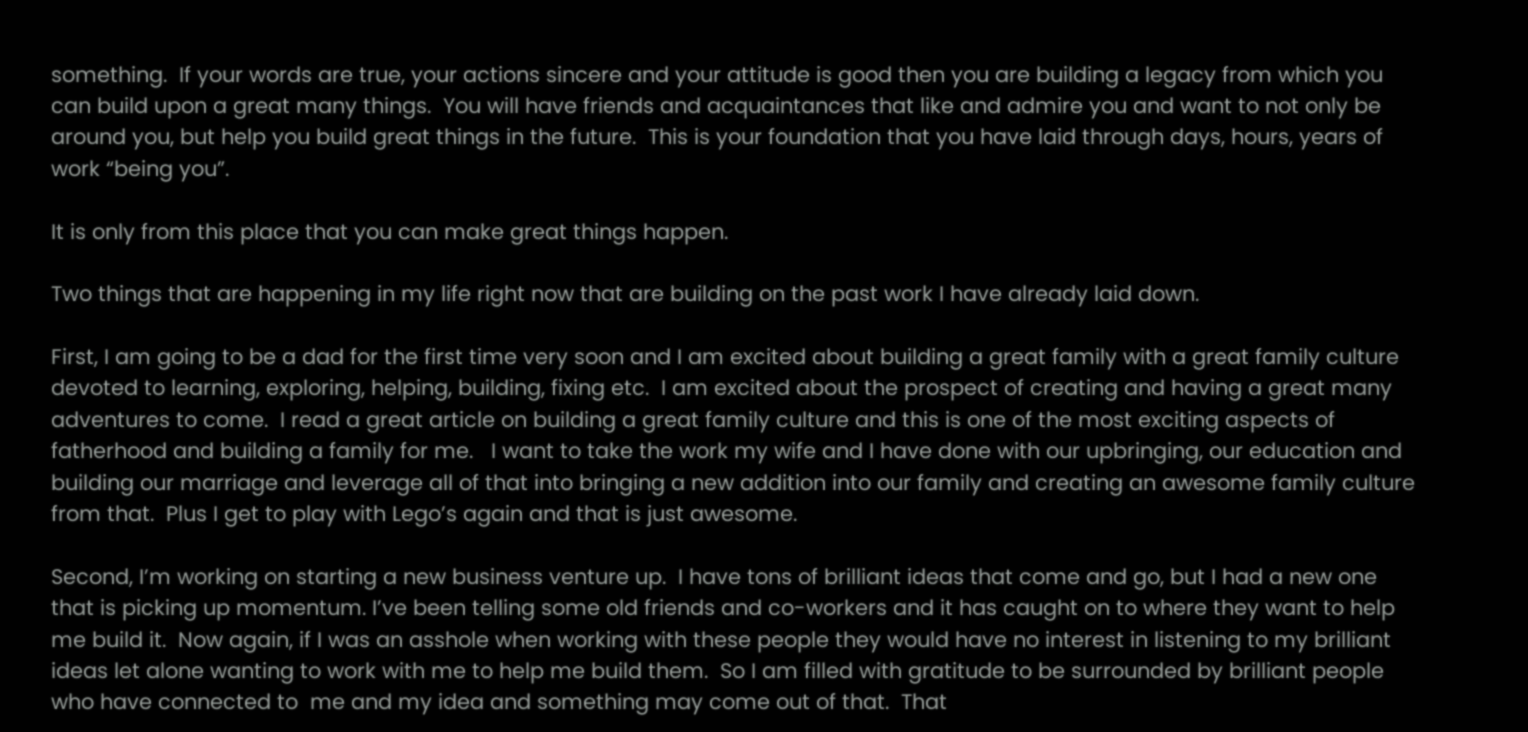something.  If your words are true, your actions sincere and your attitude is good then you are building a legacy from which you can build upon a great many things.  You will have friends and acquaintances that like and admire you and want to not only be around you, but help you build great things in the future.  This is your foundation that you have laid through days, hours, years of work “being you”.

It is only from this place that you can make great things happen.

Two things that are happening in my life right now that are building on the past work I have already laid down.

First, I am going to be a dad for the first time very soon and I am excited about building a great family with a great family culture devoted to learning, exploring, helping, building, fixing etc.  I am excited about the prospect of creating and having a great many adventures to come.  I read a great article on building a great family culture and this is one of the most exciting aspects of fatherhood and building a family for me.   I want to take the work my wife and I have done with our upbringing, our education and building our marriage and leverage all of that into bringing a new addition into our family and creating an awesome family culture from that.  Plus I get to play with Lego’s again and that is just awesome.

Second, I’m working on starting a new business venture up.  I have tons of brilliant ideas that come and go, but I had a new one that is picking up momentum. I’ve been telling some old friends and co-workers and it has caught on to where they want to help me build it.  Now again, if I was an asshole when working with these people they would have no interest in listening to my brilliant ideas let alone wanting to work with me to help me build them.  So I am filled with gratitude to be surrounded by brilliant people who have connected to  me and my idea and something may come out of that.  That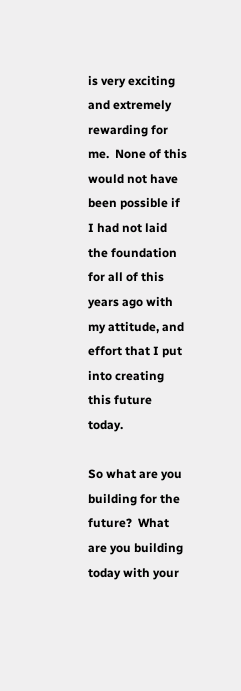is very exciting and extremely rewarding for me.  None of this would not have been possible if I had not laid the foundation for all of this years ago with my attitude, and effort that I put into creating this future today.

So what are you building for the future?  What are you building today with your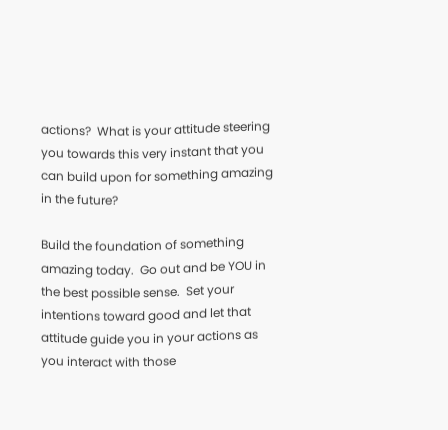actions?  What is your attitude steering you towards this very instant that you can build upon for something amazing in the future?

Build the foundation of something amazing today.  Go out and be YOU in the best possible sense.  Set your intentions toward good and let that attitude guide you in your actions as you interact with those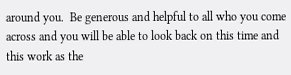around you.  Be generous and helpful to all who you come across and you will be able to look back on this time and this work as the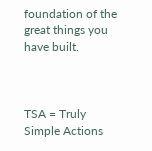foundation of the great things you have built.



TSA = Truly Simple Actions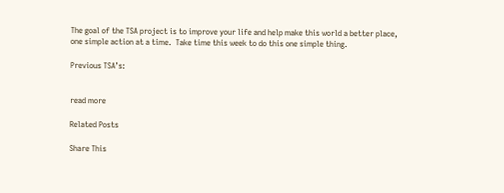The goal of the TSA project is to improve your life and help make this world a better place, one simple action at a time.  Take time this week to do this one simple thing.

Previous TSA’s:


read more

Related Posts

Share This